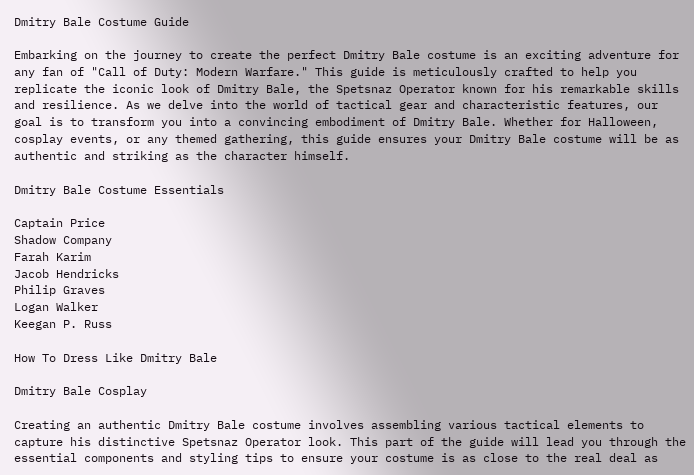Dmitry Bale Costume Guide

Embarking on the journey to create the perfect Dmitry Bale costume is an exciting adventure for any fan of "Call of Duty: Modern Warfare." This guide is meticulously crafted to help you replicate the iconic look of Dmitry Bale, the Spetsnaz Operator known for his remarkable skills and resilience. As we delve into the world of tactical gear and characteristic features, our goal is to transform you into a convincing embodiment of Dmitry Bale. Whether for Halloween, cosplay events, or any themed gathering, this guide ensures your Dmitry Bale costume will be as authentic and striking as the character himself.

Dmitry Bale Costume Essentials

Captain Price
Shadow Company
Farah Karim
Jacob Hendricks
Philip Graves
Logan Walker
Keegan P. Russ

How To Dress Like Dmitry Bale

Dmitry Bale Cosplay

Creating an authentic Dmitry Bale costume involves assembling various tactical elements to capture his distinctive Spetsnaz Operator look. This part of the guide will lead you through the essential components and styling tips to ensure your costume is as close to the real deal as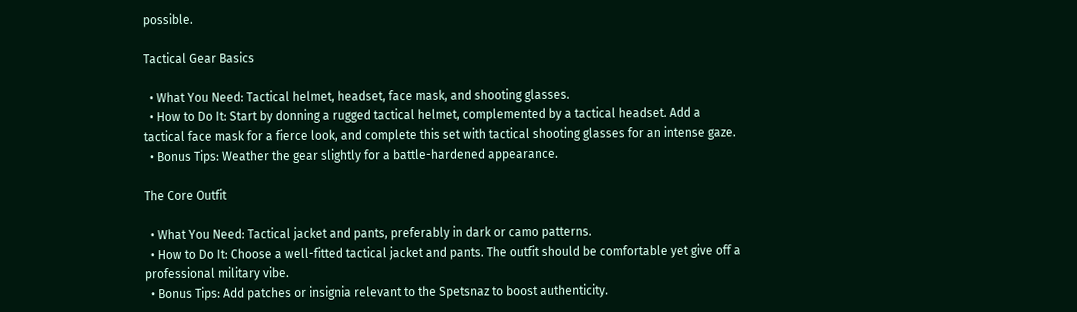possible.

Tactical Gear Basics

  • What You Need: Tactical helmet, headset, face mask, and shooting glasses.
  • How to Do It: Start by donning a rugged tactical helmet, complemented by a tactical headset. Add a tactical face mask for a fierce look, and complete this set with tactical shooting glasses for an intense gaze.
  • Bonus Tips: Weather the gear slightly for a battle-hardened appearance.

The Core Outfit

  • What You Need: Tactical jacket and pants, preferably in dark or camo patterns.
  • How to Do It: Choose a well-fitted tactical jacket and pants. The outfit should be comfortable yet give off a professional military vibe.
  • Bonus Tips: Add patches or insignia relevant to the Spetsnaz to boost authenticity.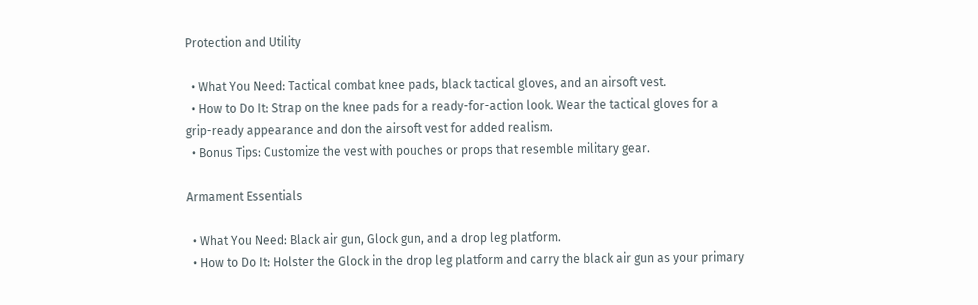Protection and Utility

  • What You Need: Tactical combat knee pads, black tactical gloves, and an airsoft vest.
  • How to Do It: Strap on the knee pads for a ready-for-action look. Wear the tactical gloves for a grip-ready appearance and don the airsoft vest for added realism.
  • Bonus Tips: Customize the vest with pouches or props that resemble military gear.

Armament Essentials

  • What You Need: Black air gun, Glock gun, and a drop leg platform.
  • How to Do It: Holster the Glock in the drop leg platform and carry the black air gun as your primary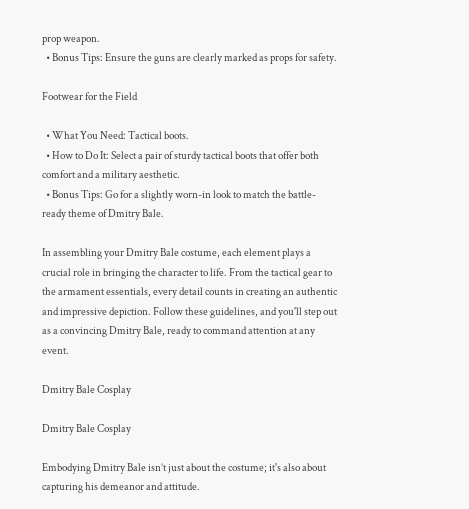prop weapon.
  • Bonus Tips: Ensure the guns are clearly marked as props for safety.

Footwear for the Field

  • What You Need: Tactical boots.
  • How to Do It: Select a pair of sturdy tactical boots that offer both comfort and a military aesthetic.
  • Bonus Tips: Go for a slightly worn-in look to match the battle-ready theme of Dmitry Bale.

In assembling your Dmitry Bale costume, each element plays a crucial role in bringing the character to life. From the tactical gear to the armament essentials, every detail counts in creating an authentic and impressive depiction. Follow these guidelines, and you'll step out as a convincing Dmitry Bale, ready to command attention at any event.

Dmitry Bale Cosplay

Dmitry Bale Cosplay

Embodying Dmitry Bale isn’t just about the costume; it's also about capturing his demeanor and attitude.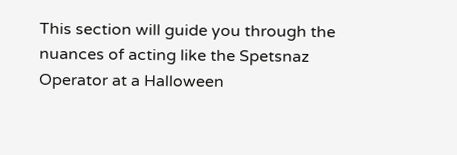This section will guide you through the nuances of acting like the Spetsnaz Operator at a Halloween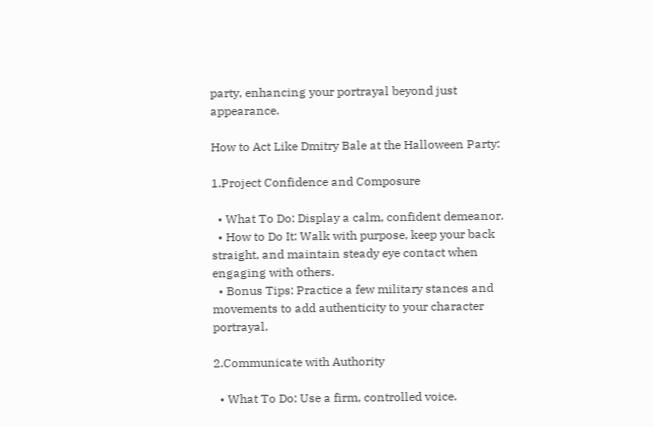party, enhancing your portrayal beyond just appearance.

How to Act Like Dmitry Bale at the Halloween Party:

1.Project Confidence and Composure

  • What To Do: Display a calm, confident demeanor.
  • How to Do It: Walk with purpose, keep your back straight, and maintain steady eye contact when engaging with others.
  • Bonus Tips: Practice a few military stances and movements to add authenticity to your character portrayal.

2.Communicate with Authority

  • What To Do: Use a firm, controlled voice.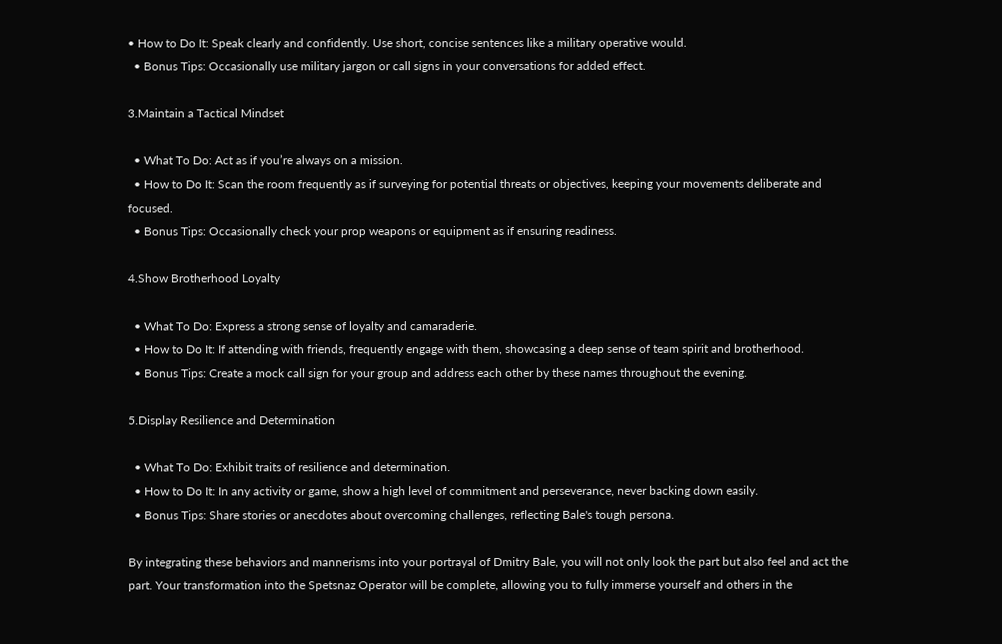• How to Do It: Speak clearly and confidently. Use short, concise sentences like a military operative would.
  • Bonus Tips: Occasionally use military jargon or call signs in your conversations for added effect.

3.Maintain a Tactical Mindset

  • What To Do: Act as if you’re always on a mission.
  • How to Do It: Scan the room frequently as if surveying for potential threats or objectives, keeping your movements deliberate and focused.
  • Bonus Tips: Occasionally check your prop weapons or equipment as if ensuring readiness.

4.Show Brotherhood Loyalty

  • What To Do: Express a strong sense of loyalty and camaraderie.
  • How to Do It: If attending with friends, frequently engage with them, showcasing a deep sense of team spirit and brotherhood.
  • Bonus Tips: Create a mock call sign for your group and address each other by these names throughout the evening.

5.Display Resilience and Determination

  • What To Do: Exhibit traits of resilience and determination.
  • How to Do It: In any activity or game, show a high level of commitment and perseverance, never backing down easily.
  • Bonus Tips: Share stories or anecdotes about overcoming challenges, reflecting Bale's tough persona.

By integrating these behaviors and mannerisms into your portrayal of Dmitry Bale, you will not only look the part but also feel and act the part. Your transformation into the Spetsnaz Operator will be complete, allowing you to fully immerse yourself and others in the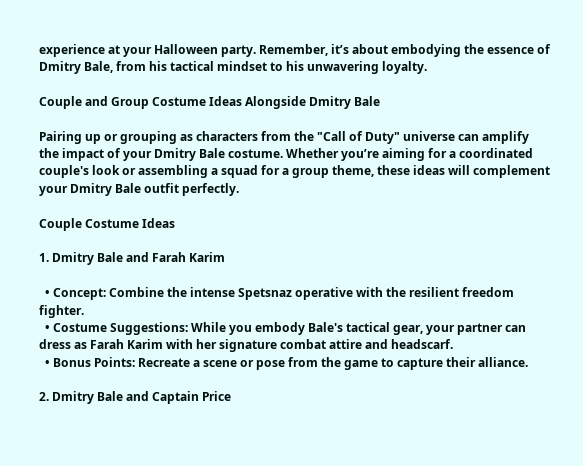experience at your Halloween party. Remember, it’s about embodying the essence of Dmitry Bale, from his tactical mindset to his unwavering loyalty.

Couple and Group Costume Ideas Alongside Dmitry Bale

Pairing up or grouping as characters from the "Call of Duty" universe can amplify the impact of your Dmitry Bale costume. Whether you’re aiming for a coordinated couple's look or assembling a squad for a group theme, these ideas will complement your Dmitry Bale outfit perfectly.

Couple Costume Ideas

1. Dmitry Bale and Farah Karim

  • Concept: Combine the intense Spetsnaz operative with the resilient freedom fighter.
  • Costume Suggestions: While you embody Bale's tactical gear, your partner can dress as Farah Karim with her signature combat attire and headscarf.
  • Bonus Points: Recreate a scene or pose from the game to capture their alliance.

2. Dmitry Bale and Captain Price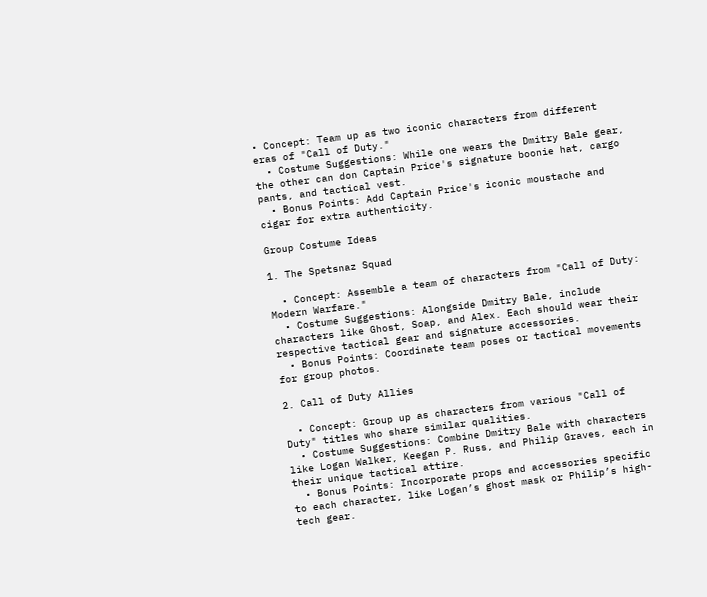• Concept: Team up as two iconic characters from different eras of "Call of Duty."
  • Costume Suggestions: While one wears the Dmitry Bale gear, the other can don Captain Price's signature boonie hat, cargo pants, and tactical vest.
  • Bonus Points: Add Captain Price's iconic moustache and cigar for extra authenticity.

Group Costume Ideas

1. The Spetsnaz Squad

  • Concept: Assemble a team of characters from "Call of Duty: Modern Warfare."
  • Costume Suggestions: Alongside Dmitry Bale, include characters like Ghost, Soap, and Alex. Each should wear their respective tactical gear and signature accessories.
  • Bonus Points: Coordinate team poses or tactical movements for group photos.

2. Call of Duty Allies

  • Concept: Group up as characters from various "Call of Duty" titles who share similar qualities.
  • Costume Suggestions: Combine Dmitry Bale with characters like Logan Walker, Keegan P. Russ, and Philip Graves, each in their unique tactical attire.
  • Bonus Points: Incorporate props and accessories specific to each character, like Logan’s ghost mask or Philip’s high-tech gear.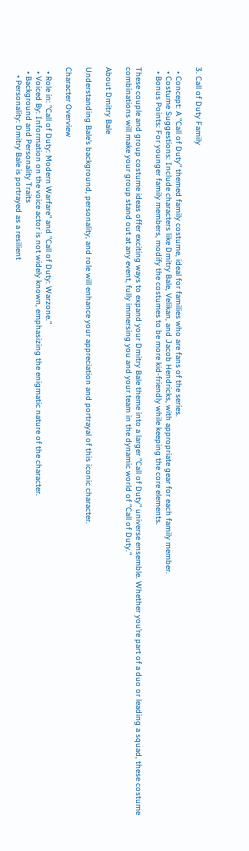3. Call of Duty Family

  • Concept: A "Call of Duty" themed family costume, ideal for families who are fans of the series.
  • Costume Suggestions: Include characters like Dmitry Bale, Velikan, and Jacob Hendricks, with appropriate gear for each family member.
  • Bonus Points: For younger family members, modify the costumes to be more kid-friendly while keeping the core elements.

These couple and group costume ideas offer exciting ways to expand your Dmitry Bale theme into a larger "Call of Duty" universe ensemble. Whether you’re part of a duo or leading a squad, these costume combinations will make your group stand out at any event, fully immersing you and your team in the dynamic world of "Call of Duty."

About Dmitry Bale

Understanding Bale’s background, personality, and role will enhance your appreciation and portrayal of this iconic character.

Character Overview

  • Role in: "Call of Duty: Modern Warfare" and "Call of Duty: Warzone."
  • Voiced By: Information on the voice actor is not widely known, emphasizing the enigmatic nature of the character.
  • Background and Personality Traits
    • Personality: Dmitry Bale is portrayed as a resilient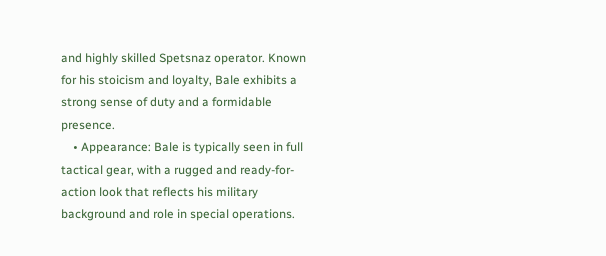and highly skilled Spetsnaz operator. Known for his stoicism and loyalty, Bale exhibits a strong sense of duty and a formidable presence.
    • Appearance: Bale is typically seen in full tactical gear, with a rugged and ready-for-action look that reflects his military background and role in special operations.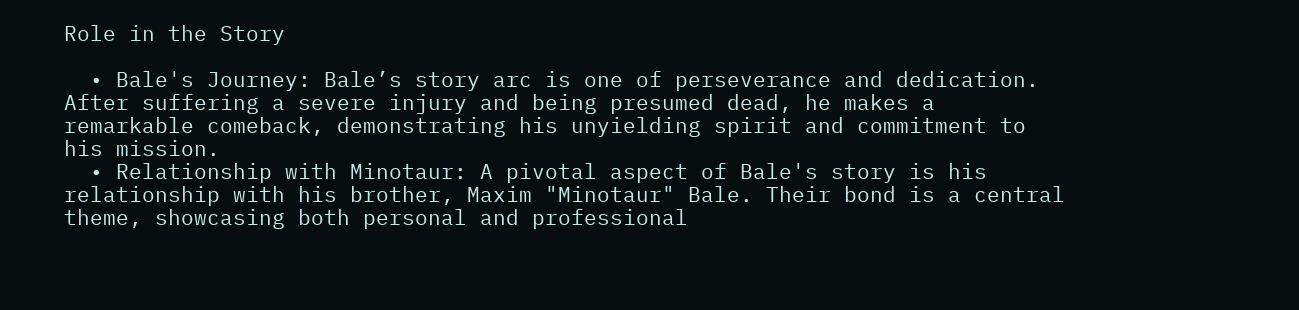Role in the Story

  • Bale's Journey: Bale’s story arc is one of perseverance and dedication. After suffering a severe injury and being presumed dead, he makes a remarkable comeback, demonstrating his unyielding spirit and commitment to his mission.
  • Relationship with Minotaur: A pivotal aspect of Bale's story is his relationship with his brother, Maxim "Minotaur" Bale. Their bond is a central theme, showcasing both personal and professional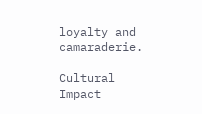loyalty and camaraderie.

Cultural Impact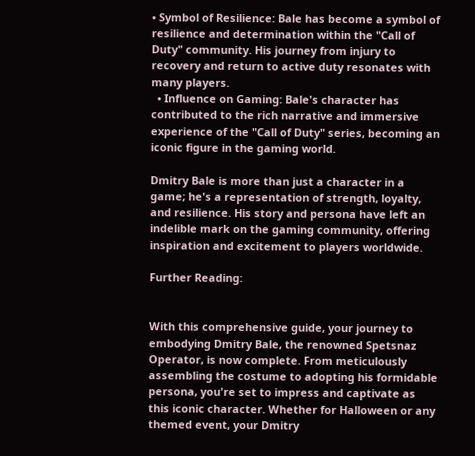• Symbol of Resilience: Bale has become a symbol of resilience and determination within the "Call of Duty" community. His journey from injury to recovery and return to active duty resonates with many players.
  • Influence on Gaming: Bale's character has contributed to the rich narrative and immersive experience of the "Call of Duty" series, becoming an iconic figure in the gaming world.

Dmitry Bale is more than just a character in a game; he's a representation of strength, loyalty, and resilience. His story and persona have left an indelible mark on the gaming community, offering inspiration and excitement to players worldwide.

Further Reading:


With this comprehensive guide, your journey to embodying Dmitry Bale, the renowned Spetsnaz Operator, is now complete. From meticulously assembling the costume to adopting his formidable persona, you're set to impress and captivate as this iconic character. Whether for Halloween or any themed event, your Dmitry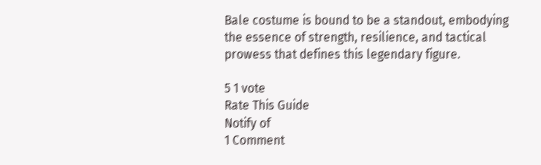Bale costume is bound to be a standout, embodying the essence of strength, resilience, and tactical prowess that defines this legendary figure.

5 1 vote
Rate This Guide
Notify of
1 Comment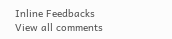Inline Feedbacks
View all comments